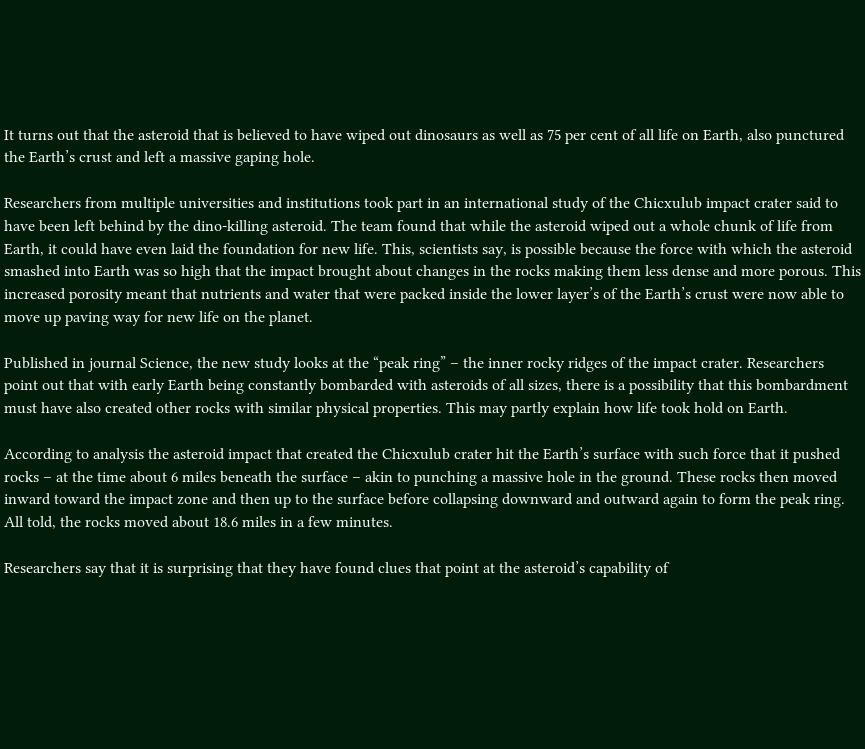It turns out that the asteroid that is believed to have wiped out dinosaurs as well as 75 per cent of all life on Earth, also punctured the Earth’s crust and left a massive gaping hole.

Researchers from multiple universities and institutions took part in an international study of the Chicxulub impact crater said to have been left behind by the dino-killing asteroid. The team found that while the asteroid wiped out a whole chunk of life from Earth, it could have even laid the foundation for new life. This, scientists say, is possible because the force with which the asteroid smashed into Earth was so high that the impact brought about changes in the rocks making them less dense and more porous. This increased porosity meant that nutrients and water that were packed inside the lower layer’s of the Earth’s crust were now able to move up paving way for new life on the planet.

Published in journal Science, the new study looks at the “peak ring” – the inner rocky ridges of the impact crater. Researchers point out that with early Earth being constantly bombarded with asteroids of all sizes, there is a possibility that this bombardment must have also created other rocks with similar physical properties. This may partly explain how life took hold on Earth.

According to analysis the asteroid impact that created the Chicxulub crater hit the Earth’s surface with such force that it pushed rocks – at the time about 6 miles beneath the surface – akin to punching a massive hole in the ground. These rocks then moved inward toward the impact zone and then up to the surface before collapsing downward and outward again to form the peak ring. All told, the rocks moved about 18.6 miles in a few minutes.

Researchers say that it is surprising that they have found clues that point at the asteroid’s capability of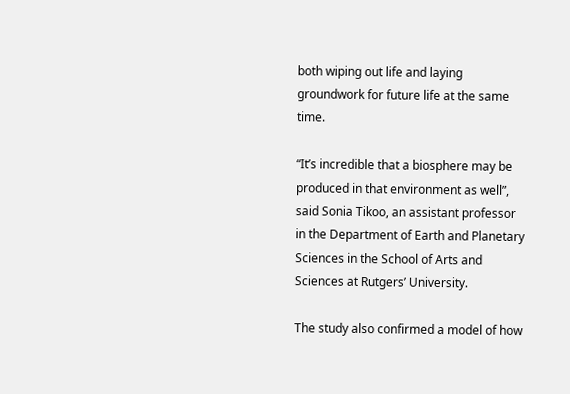both wiping out life and laying groundwork for future life at the same time.

“It’s incredible that a biosphere may be produced in that environment as well”, said Sonia Tikoo, an assistant professor in the Department of Earth and Planetary Sciences in the School of Arts and Sciences at Rutgers’ University.

The study also confirmed a model of how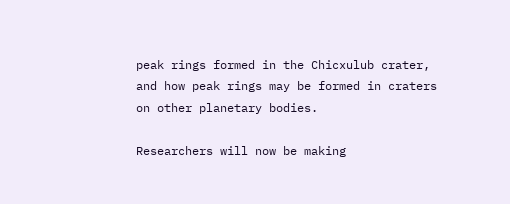peak rings formed in the Chicxulub crater, and how peak rings may be formed in craters on other planetary bodies.

Researchers will now be making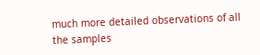much more detailed observations of all the samples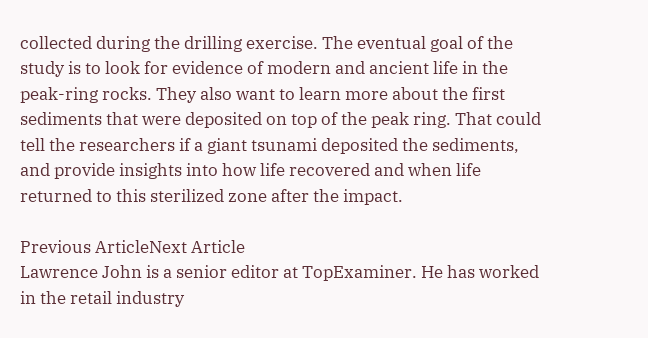collected during the drilling exercise. The eventual goal of the study is to look for evidence of modern and ancient life in the peak-ring rocks. They also want to learn more about the first sediments that were deposited on top of the peak ring. That could tell the researchers if a giant tsunami deposited the sediments, and provide insights into how life recovered and when life returned to this sterilized zone after the impact.

Previous ArticleNext Article
Lawrence John is a senior editor at TopExaminer. He has worked in the retail industry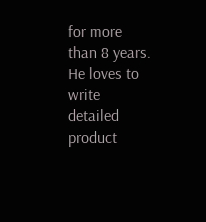for more than 8 years. He loves to write detailed product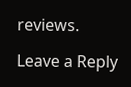reviews.

Leave a Reply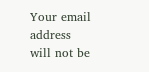Your email address will not be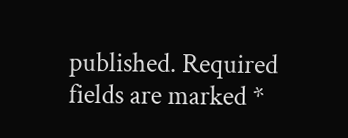published. Required fields are marked *